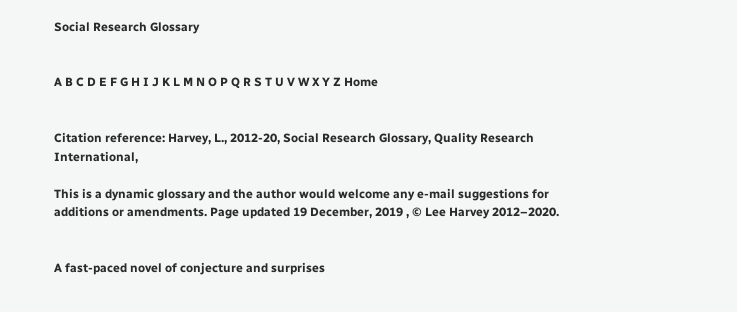Social Research Glossary


A B C D E F G H I J K L M N O P Q R S T U V W X Y Z Home


Citation reference: Harvey, L., 2012-20, Social Research Glossary, Quality Research International,

This is a dynamic glossary and the author would welcome any e-mail suggestions for additions or amendments. Page updated 19 December, 2019 , © Lee Harvey 2012–2020.


A fast-paced novel of conjecture and surprises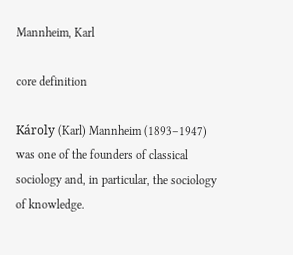Mannheim, Karl

core definition

Károly (Karl) Mannheim (1893–1947) was one of the founders of classical sociology and, in particular, the sociology of knowledge.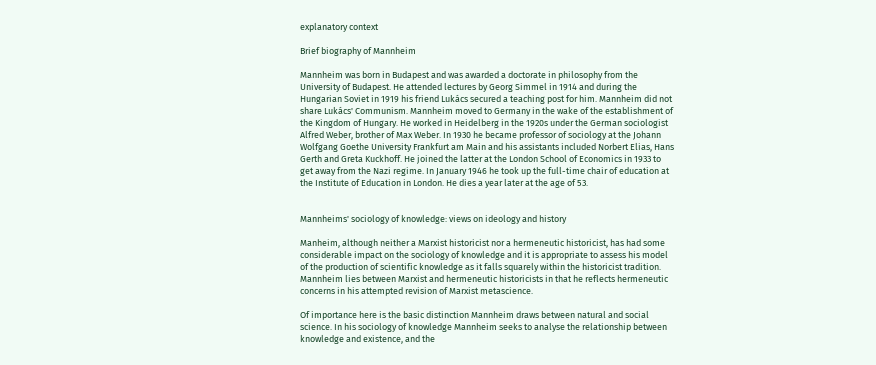explanatory context

Brief biography of Mannheim

Mannheim was born in Budapest and was awarded a doctorate in philosophy from the University of Budapest. He attended lectures by Georg Simmel in 1914 and during the Hungarian Soviet in 1919 his friend Lukács secured a teaching post for him. Mannheim did not share Lukács' Communism. Mannheim moved to Germany in the wake of the establishment of the Kingdom of Hungary. He worked in Heidelberg in the 1920s under the German sociologist Alfred Weber, brother of Max Weber. In 1930 he became professor of sociology at the Johann Wolfgang Goethe University Frankfurt am Main and his assistants included Norbert Elias, Hans Gerth and Greta Kuckhoff. He joined the latter at the London School of Economics in 1933 to get away from the Nazi regime. In January 1946 he took up the full-time chair of education at the Institute of Education in London. He dies a year later at the age of 53.


Mannheims' sociology of knowledge: views on ideology and history

Manheim, although neither a Marxist historicist nor a hermeneutic historicist, has had some considerable impact on the sociology of knowledge and it is appropriate to assess his model of the production of scientific knowledge as it falls squarely within the historicist tradition. Mannheim lies between Marxist and hermeneutic historicists in that he reflects hermeneutic concerns in his attempted revision of Marxist metascience.

Of importance here is the basic distinction Mannheim draws between natural and social science. In his sociology of knowledge Mannheim seeks to analyse the relationship between knowledge and existence, and the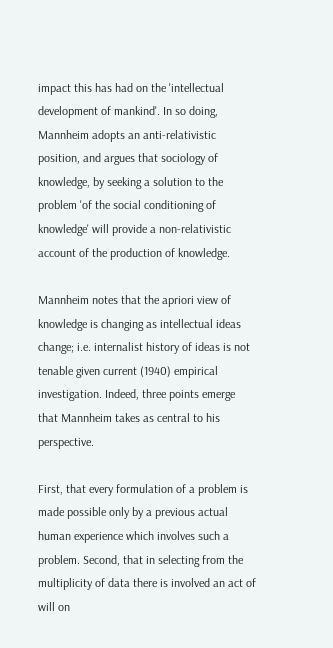impact this has had on the 'intellectual development of mankind'. In so doing, Mannheim adopts an anti-relativistic position, and argues that sociology of knowledge, by seeking a solution to the problem 'of the social conditioning of knowledge' will provide a non-relativistic account of the production of knowledge.

Mannheim notes that the apriori view of knowledge is changing as intellectual ideas change; i.e. internalist history of ideas is not tenable given current (1940) empirical investigation. Indeed, three points emerge that Mannheim takes as central to his perspective.

First, that every formulation of a problem is made possible only by a previous actual human experience which involves such a problem. Second, that in selecting from the multiplicity of data there is involved an act of will on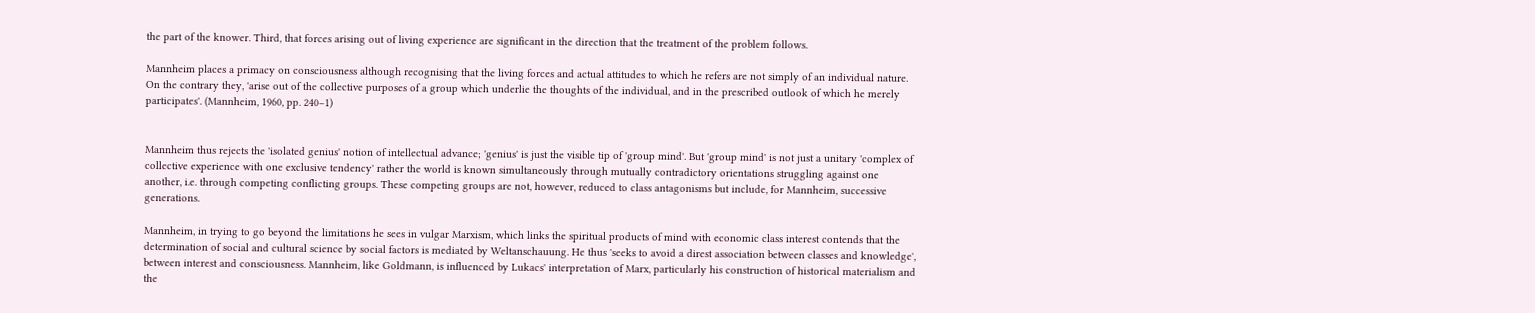the part of the knower. Third, that forces arising out of living experience are significant in the direction that the treatment of the problem follows.

Mannheim places a primacy on consciousness although recognising that the living forces and actual attitudes to which he refers are not simply of an individual nature. On the contrary they, 'arise out of the collective purposes of a group which underlie the thoughts of the individual, and in the prescribed outlook of which he merely participates'. (Mannheim, 1960, pp. 240–1)


Mannheim thus rejects the 'isolated genius' notion of intellectual advance; 'genius' is just the visible tip of 'group mind'. But 'group mind' is not just a unitary 'complex of collective experience with one exclusive tendency' rather the world is known simultaneously through mutually contradictory orientations struggling against one another, i.e. through competing conflicting groups. These competing groups are not, however, reduced to class antagonisms but include, for Mannheim, successive generations.

Mannheim, in trying to go beyond the limitations he sees in vulgar Marxism, which links the spiritual products of mind with economic class interest contends that the determination of social and cultural science by social factors is mediated by Weltanschauung. He thus 'seeks to avoid a direst association between classes and knowledge', between interest and consciousness. Mannheim, like Goldmann, is influenced by Lukacs' interpretation of Marx, particularly his construction of historical materialism and the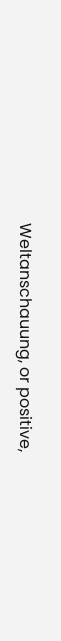Weltanschauung, or positive,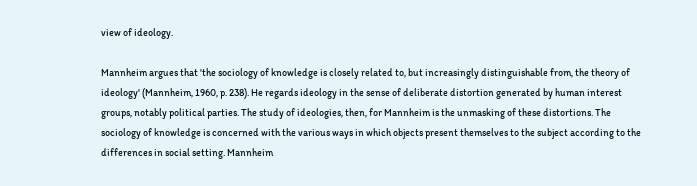view of ideology.

Mannheim argues that 'the sociology of knowledge is closely related to, but increasingly distinguishable from, the theory of ideology' (Mannheim, 1960, p. 238). He regards ideology in the sense of deliberate distortion generated by human interest groups, notably political parties. The study of ideologies, then, for Mannheim is the unmasking of these distortions. The sociology of knowledge is concerned with the various ways in which objects present themselves to the subject according to the differences in social setting. Mannheim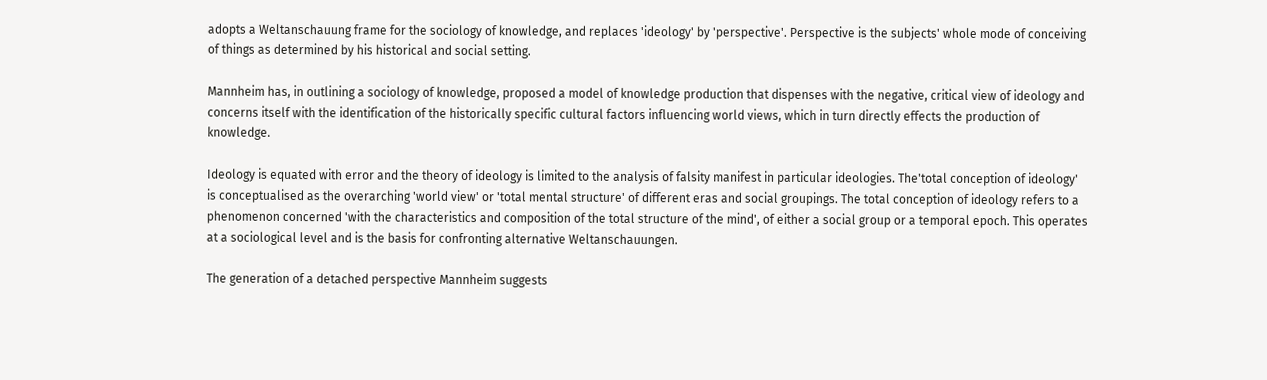adopts a Weltanschauung frame for the sociology of knowledge, and replaces 'ideology' by 'perspective'. Perspective is the subjects' whole mode of conceiving of things as determined by his historical and social setting.

Mannheim has, in outlining a sociology of knowledge, proposed a model of knowledge production that dispenses with the negative, critical view of ideology and concerns itself with the identification of the historically specific cultural factors influencing world views, which in turn directly effects the production of knowledge.

Ideology is equated with error and the theory of ideology is limited to the analysis of falsity manifest in particular ideologies. The'total conception of ideology' is conceptualised as the overarching 'world view' or 'total mental structure' of different eras and social groupings. The total conception of ideology refers to a phenomenon concerned 'with the characteristics and composition of the total structure of the mind', of either a social group or a temporal epoch. This operates at a sociological level and is the basis for confronting alternative Weltanschauungen.

The generation of a detached perspective Mannheim suggests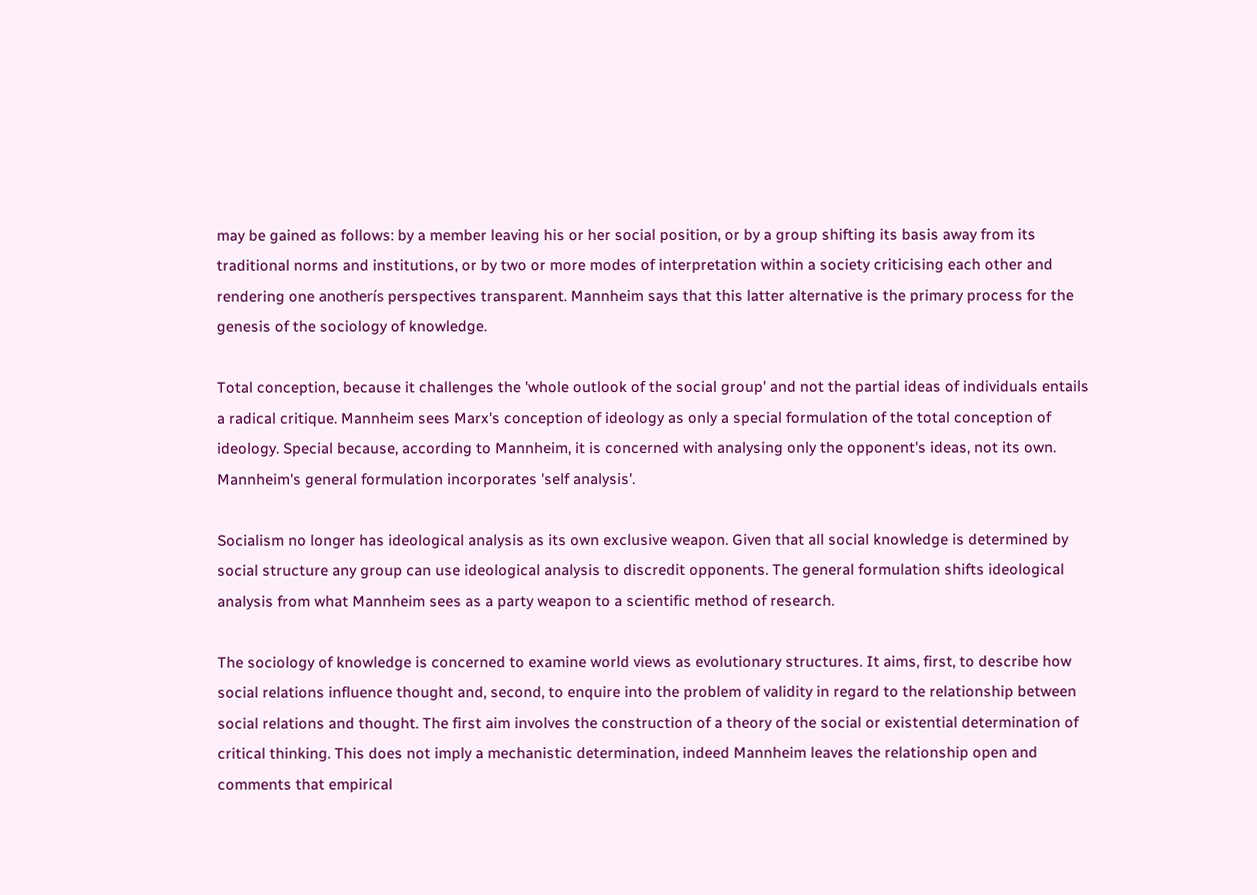may be gained as follows: by a member leaving his or her social position, or by a group shifting its basis away from its traditional norms and institutions, or by two or more modes of interpretation within a society criticising each other and rendering one anotherís perspectives transparent. Mannheim says that this latter alternative is the primary process for the genesis of the sociology of knowledge.

Total conception, because it challenges the 'whole outlook of the social group' and not the partial ideas of individuals entails a radical critique. Mannheim sees Marx's conception of ideology as only a special formulation of the total conception of ideology. Special because, according to Mannheim, it is concerned with analysing only the opponent's ideas, not its own. Mannheim's general formulation incorporates 'self analysis'.

Socialism no longer has ideological analysis as its own exclusive weapon. Given that all social knowledge is determined by social structure any group can use ideological analysis to discredit opponents. The general formulation shifts ideological analysis from what Mannheim sees as a party weapon to a scientific method of research.

The sociology of knowledge is concerned to examine world views as evolutionary structures. It aims, first, to describe how social relations influence thought and, second, to enquire into the problem of validity in regard to the relationship between social relations and thought. The first aim involves the construction of a theory of the social or existential determination of critical thinking. This does not imply a mechanistic determination, indeed Mannheim leaves the relationship open and comments that empirical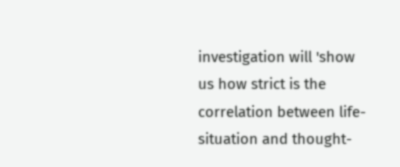investigation will 'show us how strict is the correlation between life- situation and thought-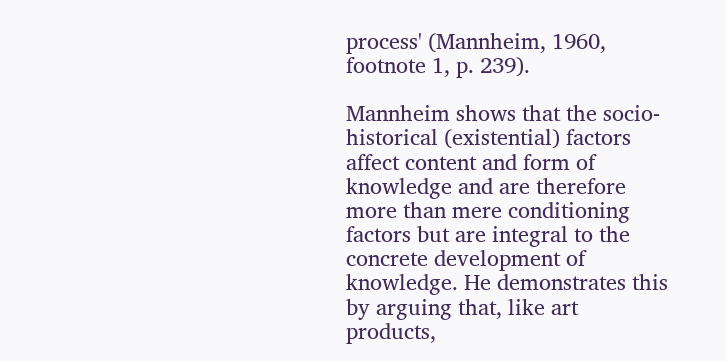process' (Mannheim, 1960, footnote 1, p. 239).

Mannheim shows that the socio-historical (existential) factors affect content and form of knowledge and are therefore more than mere conditioning factors but are integral to the concrete development of knowledge. He demonstrates this by arguing that, like art products,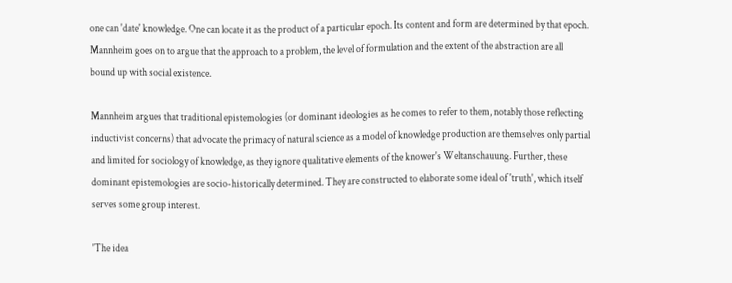one can 'date' knowledge. One can locate it as the product of a particular epoch. Its content and form are determined by that epoch. Mannheim goes on to argue that the approach to a problem, the level of formulation and the extent of the abstraction are all bound up with social existence.

Mannheim argues that traditional epistemologies (or dominant ideologies as he comes to refer to them, notably those reflecting inductivist concerns) that advocate the primacy of natural science as a model of knowledge production are themselves only partial and limited for sociology of knowledge, as they ignore qualitative elements of the knower's Weltanschauung. Further, these dominant epistemologies are socio-historically determined. They are constructed to elaborate some ideal of 'truth', which itself serves some group interest.

'The idea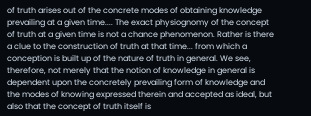of truth arises out of the concrete modes of obtaining knowledge prevailing at a given time.... The exact physiognomy of the concept of truth at a given time is not a chance phenomenon. Rather is there a clue to the construction of truth at that time... from which a conception is built up of the nature of truth in general. We see, therefore, not merely that the notion of knowledge in general is dependent upon the concretely prevailing form of knowledge and the modes of knowing expressed therein and accepted as ideal, but also that the concept of truth itself is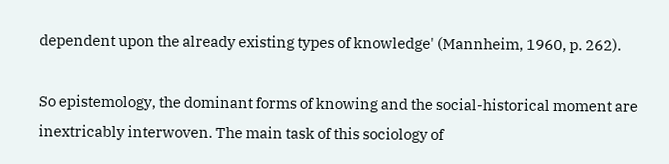dependent upon the already existing types of knowledge' (Mannheim, 1960, p. 262).

So epistemology, the dominant forms of knowing and the social-historical moment are inextricably interwoven. The main task of this sociology of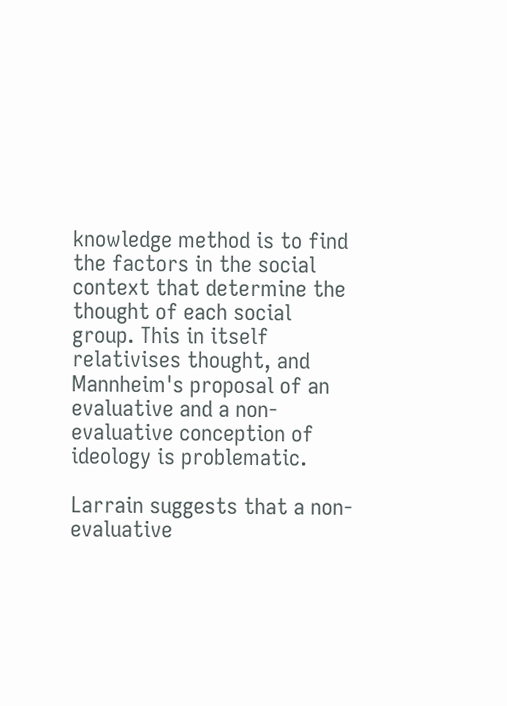knowledge method is to find the factors in the social context that determine the thought of each social group. This in itself relativises thought, and Mannheim's proposal of an evaluative and a non-evaluative conception of ideology is problematic.

Larrain suggests that a non-evaluative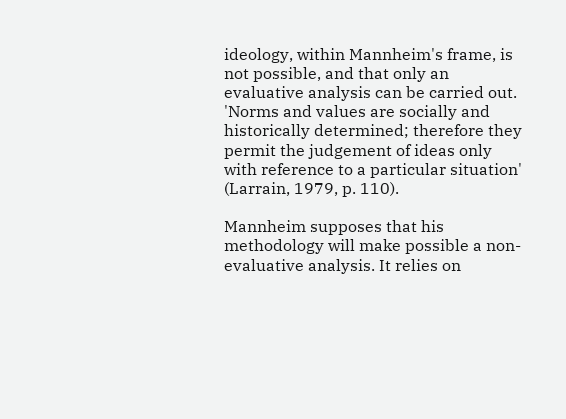ideology, within Mannheim's frame, is not possible, and that only an evaluative analysis can be carried out. 'Norms and values are socially and historically determined; therefore they permit the judgement of ideas only with reference to a particular situation' (Larrain, 1979, p. 110).

Mannheim supposes that his methodology will make possible a non-evaluative analysis. It relies on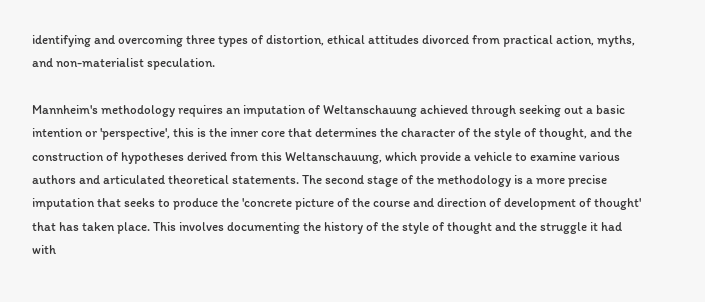identifying and overcoming three types of distortion, ethical attitudes divorced from practical action, myths, and non-materialist speculation.

Mannheim's methodology requires an imputation of Weltanschauung achieved through seeking out a basic intention or 'perspective', this is the inner core that determines the character of the style of thought, and the construction of hypotheses derived from this Weltanschauung, which provide a vehicle to examine various authors and articulated theoretical statements. The second stage of the methodology is a more precise imputation that seeks to produce the 'concrete picture of the course and direction of development of thought' that has taken place. This involves documenting the history of the style of thought and the struggle it had with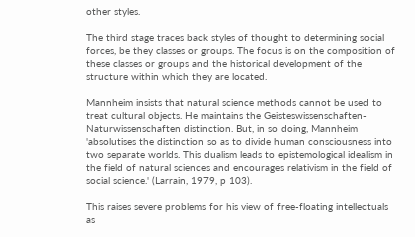other styles.

The third stage traces back styles of thought to determining social forces, be they classes or groups. The focus is on the composition of these classes or groups and the historical development of the structure within which they are located.

Mannheim insists that natural science methods cannot be used to treat cultural objects. He maintains the Geisteswissenschaften-Naturwissenschaften distinction. But, in so doing, Mannheim 'absolutises the distinction so as to divide human consciousness into two separate worlds. This dualism leads to epistemological idealism in the field of natural sciences and encourages relativism in the field of social science.' (Larrain, 1979, p 103).

This raises severe problems for his view of free-floating intellectuals as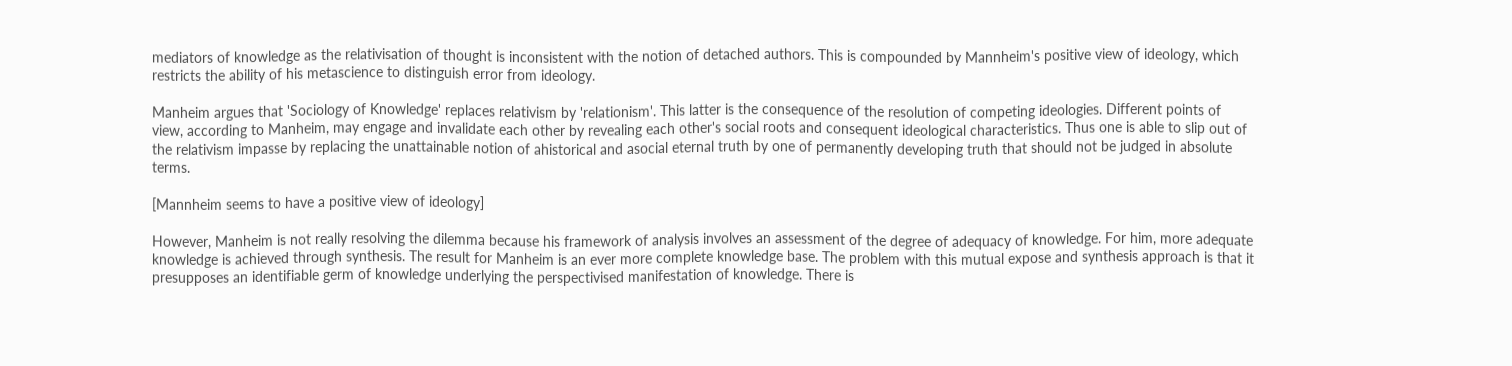mediators of knowledge as the relativisation of thought is inconsistent with the notion of detached authors. This is compounded by Mannheim's positive view of ideology, which restricts the ability of his metascience to distinguish error from ideology.

Manheim argues that 'Sociology of Knowledge' replaces relativism by 'relationism'. This latter is the consequence of the resolution of competing ideologies. Different points of view, according to Manheim, may engage and invalidate each other by revealing each other's social roots and consequent ideological characteristics. Thus one is able to slip out of the relativism impasse by replacing the unattainable notion of ahistorical and asocial eternal truth by one of permanently developing truth that should not be judged in absolute terms.

[Mannheim seems to have a positive view of ideology]

However, Manheim is not really resolving the dilemma because his framework of analysis involves an assessment of the degree of adequacy of knowledge. For him, more adequate knowledge is achieved through synthesis. The result for Manheim is an ever more complete knowledge base. The problem with this mutual expose and synthesis approach is that it presupposes an identifiable germ of knowledge underlying the perspectivised manifestation of knowledge. There is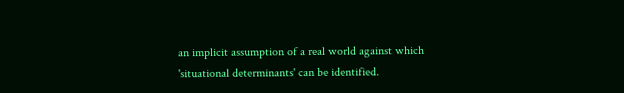an implicit assumption of a real world against which 'situational determinants' can be identified.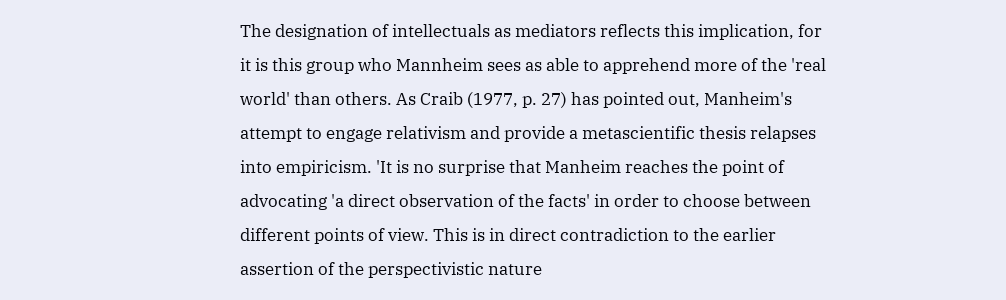The designation of intellectuals as mediators reflects this implication, for it is this group who Mannheim sees as able to apprehend more of the 'real world' than others. As Craib (1977, p. 27) has pointed out, Manheim's attempt to engage relativism and provide a metascientific thesis relapses into empiricism. 'It is no surprise that Manheim reaches the point of advocating 'a direct observation of the facts' in order to choose between different points of view. This is in direct contradiction to the earlier assertion of the perspectivistic nature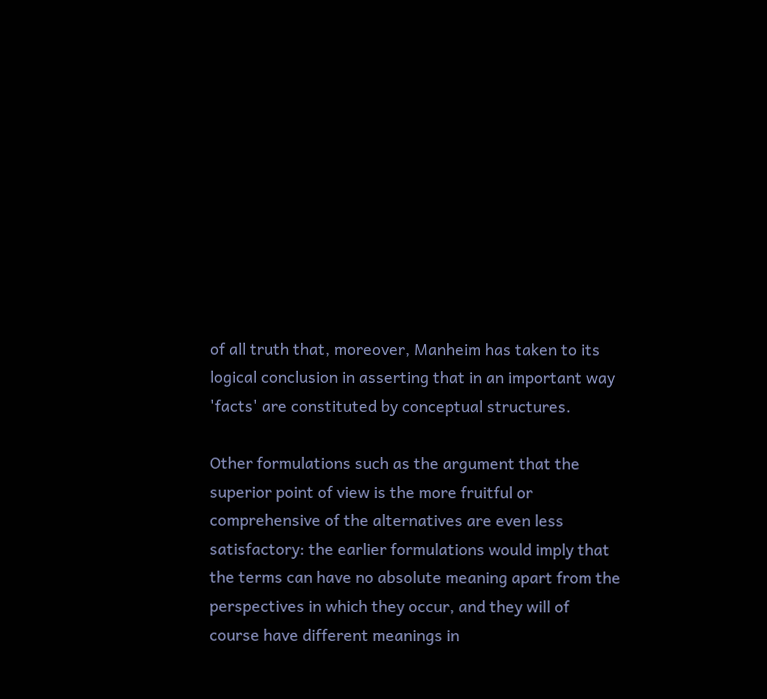of all truth that, moreover, Manheim has taken to its logical conclusion in asserting that in an important way 'facts' are constituted by conceptual structures.

Other formulations such as the argument that the superior point of view is the more fruitful or comprehensive of the alternatives are even less satisfactory: the earlier formulations would imply that the terms can have no absolute meaning apart from the perspectives in which they occur, and they will of course have different meanings in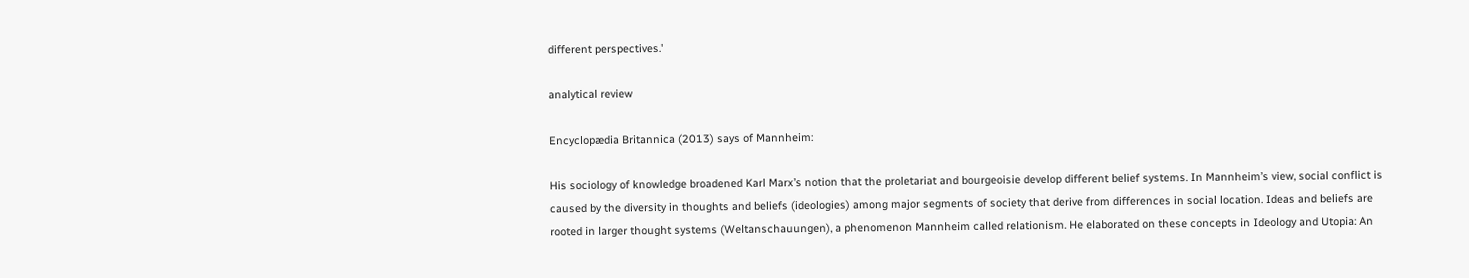different perspectives.'

analytical review

Encyclopædia Britannica (2013) says of Mannheim:

His sociology of knowledge broadened Karl Marx’s notion that the proletariat and bourgeoisie develop different belief systems. In Mannheim’s view, social conflict is caused by the diversity in thoughts and beliefs (ideologies) among major segments of society that derive from differences in social location. Ideas and beliefs are rooted in larger thought systems (Weltanschauungen), a phenomenon Mannheim called relationism. He elaborated on these concepts in Ideology and Utopia: An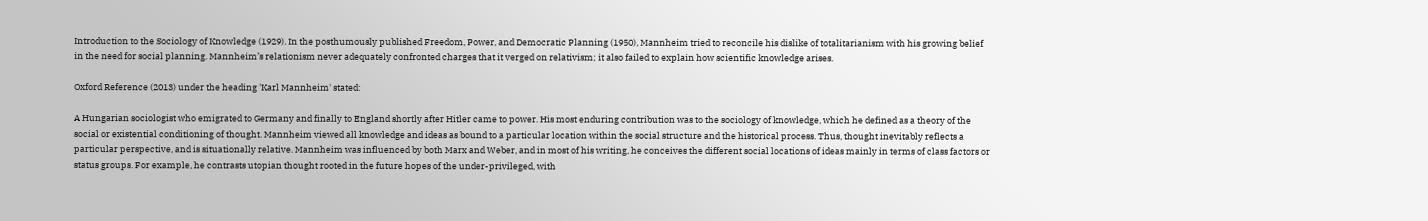Introduction to the Sociology of Knowledge (1929). In the posthumously published Freedom, Power, and Democratic Planning (1950), Mannheim tried to reconcile his dislike of totalitarianism with his growing belief in the need for social planning. Mannheim’s relationism never adequately confronted charges that it verged on relativism; it also failed to explain how scientific knowledge arises.

Oxford Reference (2013) under the heading 'Karl Mannheim' stated:

A Hungarian sociologist who emigrated to Germany and finally to England shortly after Hitler came to power. His most enduring contribution was to the sociology of knowledge, which he defined as a theory of the social or existential conditioning of thought. Mannheim viewed all knowledge and ideas as bound to a particular location within the social structure and the historical process. Thus, thought inevitably reflects a particular perspective, and is situationally relative. Mannheim was influenced by both Marx and Weber, and in most of his writing, he conceives the different social locations of ideas mainly in terms of class factors or status groups. For example, he contrasts utopian thought rooted in the future hopes of the under-privileged, with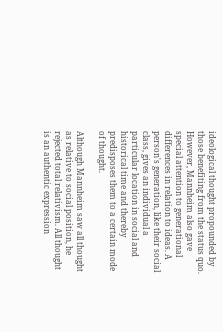ideological thought propounded by those benefiting from the status quo. However, Mannheim also gave special attention to generational differences in relation to ideas. A person's generation, like their social class, gives an individual a particular location in social and historical time and thereby predisposes them to a certain mode of thought.

Although Mannheim saw all thought as relative to social position, he rejected total relativism. All thought is an authentic expression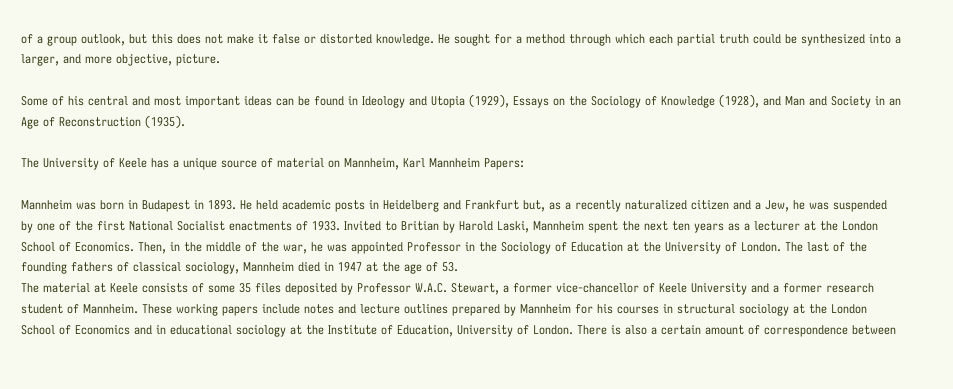of a group outlook, but this does not make it false or distorted knowledge. He sought for a method through which each partial truth could be synthesized into a larger, and more objective, picture.

Some of his central and most important ideas can be found in Ideology and Utopia (1929), Essays on the Sociology of Knowledge (1928), and Man and Society in an Age of Reconstruction (1935).

The University of Keele has a unique source of material on Mannheim, Karl Mannheim Papers:

Mannheim was born in Budapest in 1893. He held academic posts in Heidelberg and Frankfurt but, as a recently naturalized citizen and a Jew, he was suspended by one of the first National Socialist enactments of 1933. Invited to Britian by Harold Laski, Mannheim spent the next ten years as a lecturer at the London School of Economics. Then, in the middle of the war, he was appointed Professor in the Sociology of Education at the University of London. The last of the founding fathers of classical sociology, Mannheim died in 1947 at the age of 53.
The material at Keele consists of some 35 files deposited by Professor W.A.C. Stewart, a former vice-chancellor of Keele University and a former research student of Mannheim. These working papers include notes and lecture outlines prepared by Mannheim for his courses in structural sociology at the London School of Economics and in educational sociology at the Institute of Education, University of London. There is also a certain amount of correspondence between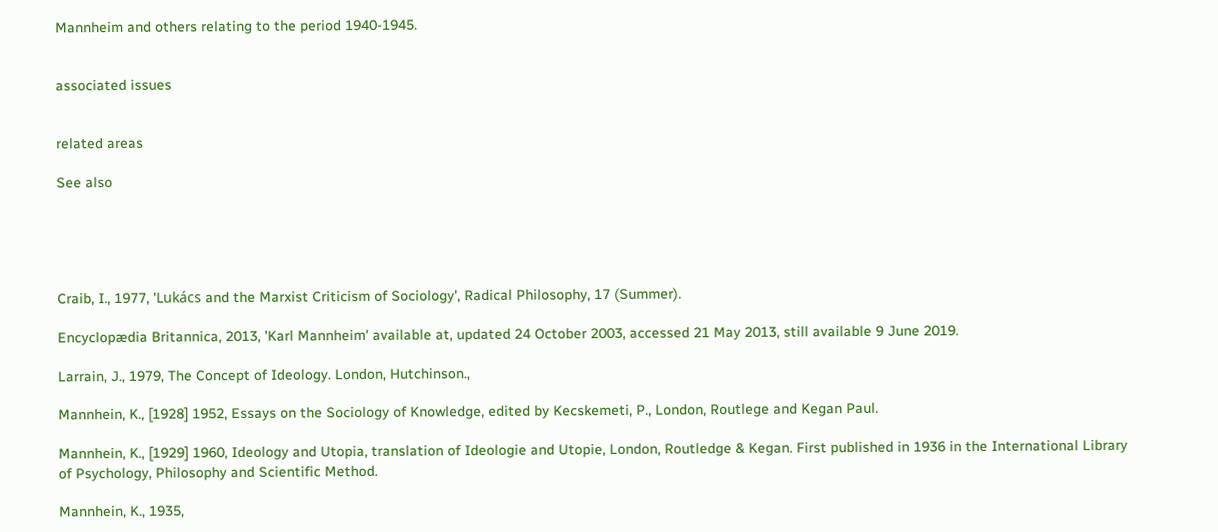Mannheim and others relating to the period 1940-1945.


associated issues


related areas

See also





Craib, I., 1977, 'Lukács and the Marxist Criticism of Sociology', Radical Philosophy, 17 (Summer).

Encyclopædia Britannica, 2013, 'Karl Mannheim' available at, updated 24 October 2003, accessed 21 May 2013, still available 9 June 2019.

Larrain, J., 1979, The Concept of Ideology. London, Hutchinson.,

Mannhein, K., [1928] 1952, Essays on the Sociology of Knowledge, edited by Kecskemeti, P., London, Routlege and Kegan Paul.

Mannhein, K., [1929] 1960, Ideology and Utopia, translation of Ideologie and Utopie, London, Routledge & Kegan. First published in 1936 in the International Library of Psychology, Philosophy and Scientific Method.

Mannhein, K., 1935,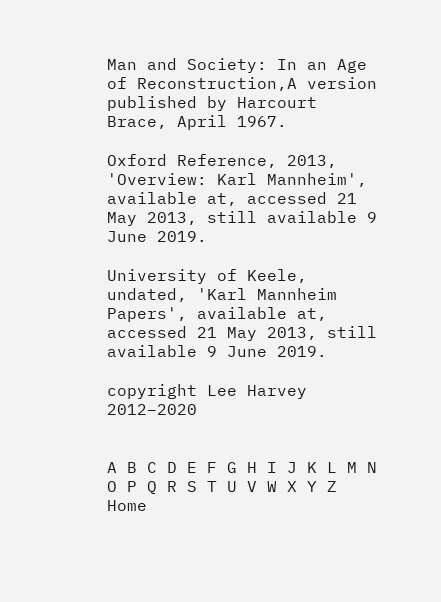Man and Society: In an Age of Reconstruction,A version published by Harcourt Brace, April 1967.

Oxford Reference, 2013, 'Overview: Karl Mannheim', available at, accessed 21 May 2013, still available 9 June 2019.

University of Keele, undated, 'Karl Mannheim Papers', available at, accessed 21 May 2013, still available 9 June 2019.

copyright Lee Harvey 2012–2020


A B C D E F G H I J K L M N O P Q R S T U V W X Y Z Home